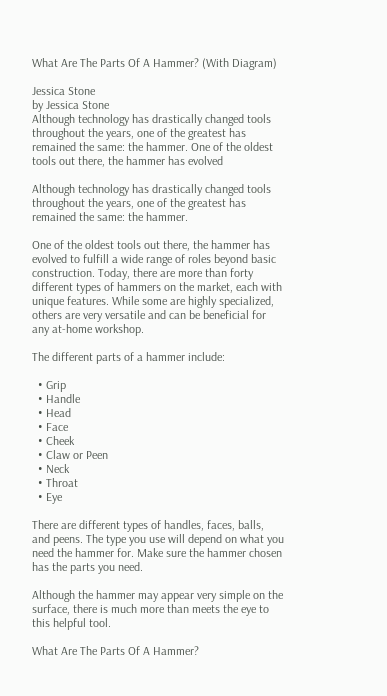What Are The Parts Of A Hammer? (With Diagram)

Jessica Stone
by Jessica Stone
Although technology has drastically changed tools throughout the years, one of the greatest has remained the same: the hammer. One of the oldest tools out there, the hammer has evolved

Although technology has drastically changed tools throughout the years, one of the greatest has remained the same: the hammer.

One of the oldest tools out there, the hammer has evolved to fulfill a wide range of roles beyond basic construction. Today, there are more than forty different types of hammers on the market, each with unique features. While some are highly specialized, others are very versatile and can be beneficial for any at-home workshop.

The different parts of a hammer include:

  • Grip
  • Handle
  • Head
  • Face
  • Cheek
  • Claw or Peen
  • Neck
  • Throat
  • Eye

There are different types of handles, faces, balls, and peens. The type you use will depend on what you need the hammer for. Make sure the hammer chosen has the parts you need.

Although the hammer may appear very simple on the surface, there is much more than meets the eye to this helpful tool.

What Are The Parts Of A Hammer?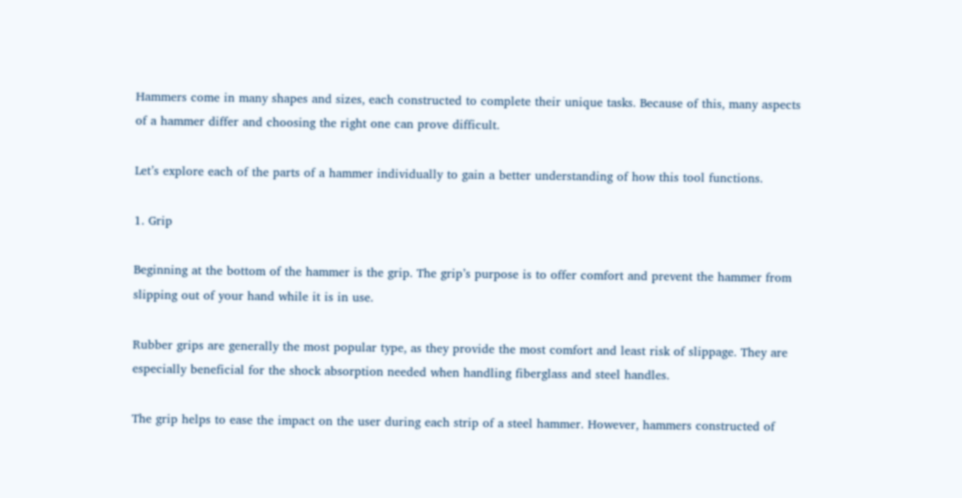Hammers come in many shapes and sizes, each constructed to complete their unique tasks. Because of this, many aspects of a hammer differ and choosing the right one can prove difficult.

Let’s explore each of the parts of a hammer individually to gain a better understanding of how this tool functions.

1. Grip

Beginning at the bottom of the hammer is the grip. The grip’s purpose is to offer comfort and prevent the hammer from slipping out of your hand while it is in use.

Rubber grips are generally the most popular type, as they provide the most comfort and least risk of slippage. They are especially beneficial for the shock absorption needed when handling fiberglass and steel handles.

The grip helps to ease the impact on the user during each strip of a steel hammer. However, hammers constructed of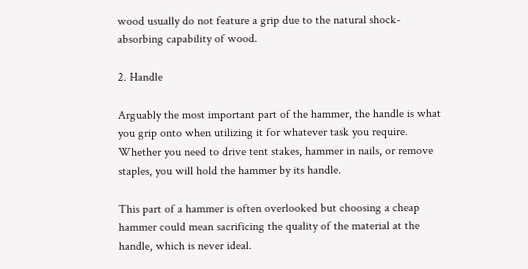wood usually do not feature a grip due to the natural shock-absorbing capability of wood.

2. Handle

Arguably the most important part of the hammer, the handle is what you grip onto when utilizing it for whatever task you require. Whether you need to drive tent stakes, hammer in nails, or remove staples, you will hold the hammer by its handle.

This part of a hammer is often overlooked but choosing a cheap hammer could mean sacrificing the quality of the material at the handle, which is never ideal.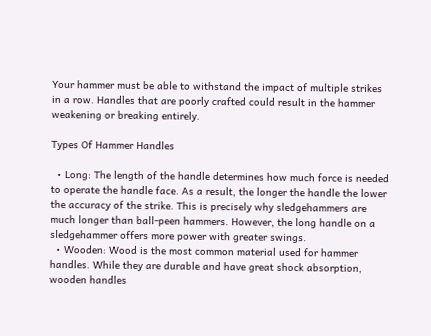Your hammer must be able to withstand the impact of multiple strikes in a row. Handles that are poorly crafted could result in the hammer weakening or breaking entirely.

Types Of Hammer Handles

  • Long: The length of the handle determines how much force is needed to operate the handle face. As a result, the longer the handle the lower the accuracy of the strike. This is precisely why sledgehammers are much longer than ball-peen hammers. However, the long handle on a sledgehammer offers more power with greater swings.
  • Wooden: Wood is the most common material used for hammer handles. While they are durable and have great shock absorption, wooden handles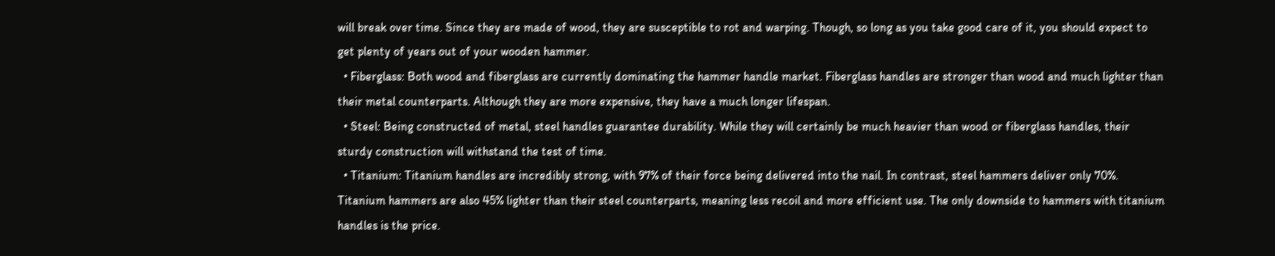will break over time. Since they are made of wood, they are susceptible to rot and warping. Though, so long as you take good care of it, you should expect to get plenty of years out of your wooden hammer.
  • Fiberglass: Both wood and fiberglass are currently dominating the hammer handle market. Fiberglass handles are stronger than wood and much lighter than their metal counterparts. Although they are more expensive, they have a much longer lifespan.
  • Steel: Being constructed of metal, steel handles guarantee durability. While they will certainly be much heavier than wood or fiberglass handles, their sturdy construction will withstand the test of time.
  • Titanium: Titanium handles are incredibly strong, with 97% of their force being delivered into the nail. In contrast, steel hammers deliver only 70%. Titanium hammers are also 45% lighter than their steel counterparts, meaning less recoil and more efficient use. The only downside to hammers with titanium handles is the price.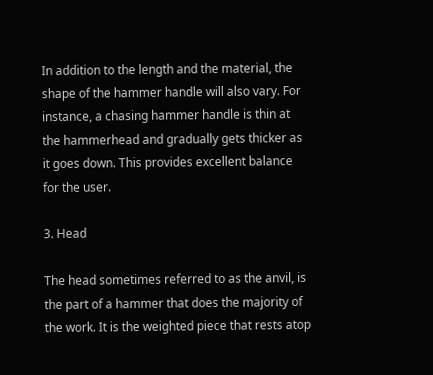In addition to the length and the material, the shape of the hammer handle will also vary. For instance, a chasing hammer handle is thin at the hammerhead and gradually gets thicker as it goes down. This provides excellent balance for the user.

3. Head

The head sometimes referred to as the anvil, is the part of a hammer that does the majority of the work. It is the weighted piece that rests atop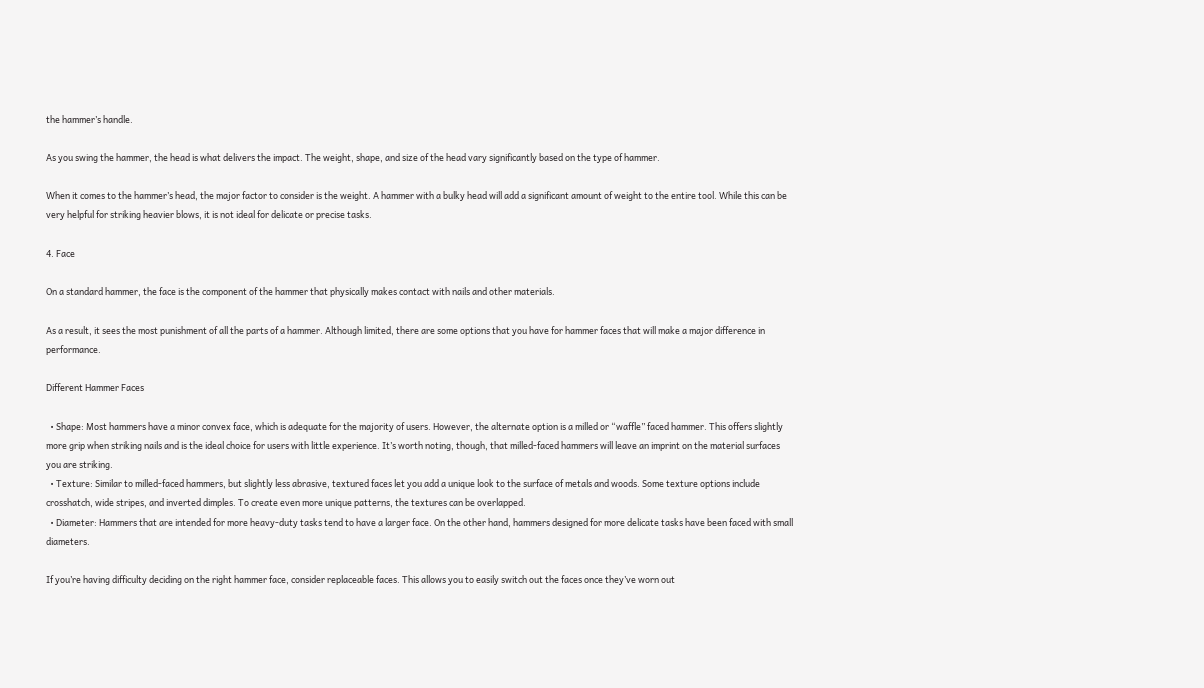the hammer’s handle.

As you swing the hammer, the head is what delivers the impact. The weight, shape, and size of the head vary significantly based on the type of hammer.

When it comes to the hammer’s head, the major factor to consider is the weight. A hammer with a bulky head will add a significant amount of weight to the entire tool. While this can be very helpful for striking heavier blows, it is not ideal for delicate or precise tasks.

4. Face

On a standard hammer, the face is the component of the hammer that physically makes contact with nails and other materials.

As a result, it sees the most punishment of all the parts of a hammer. Although limited, there are some options that you have for hammer faces that will make a major difference in performance.

Different Hammer Faces

  • Shape: Most hammers have a minor convex face, which is adequate for the majority of users. However, the alternate option is a milled or “waffle” faced hammer. This offers slightly more grip when striking nails and is the ideal choice for users with little experience. It’s worth noting, though, that milled-faced hammers will leave an imprint on the material surfaces you are striking.
  • Texture: Similar to milled-faced hammers, but slightly less abrasive, textured faces let you add a unique look to the surface of metals and woods. Some texture options include crosshatch, wide stripes, and inverted dimples. To create even more unique patterns, the textures can be overlapped.
  • Diameter: Hammers that are intended for more heavy-duty tasks tend to have a larger face. On the other hand, hammers designed for more delicate tasks have been faced with small diameters.

If you’re having difficulty deciding on the right hammer face, consider replaceable faces. This allows you to easily switch out the faces once they’ve worn out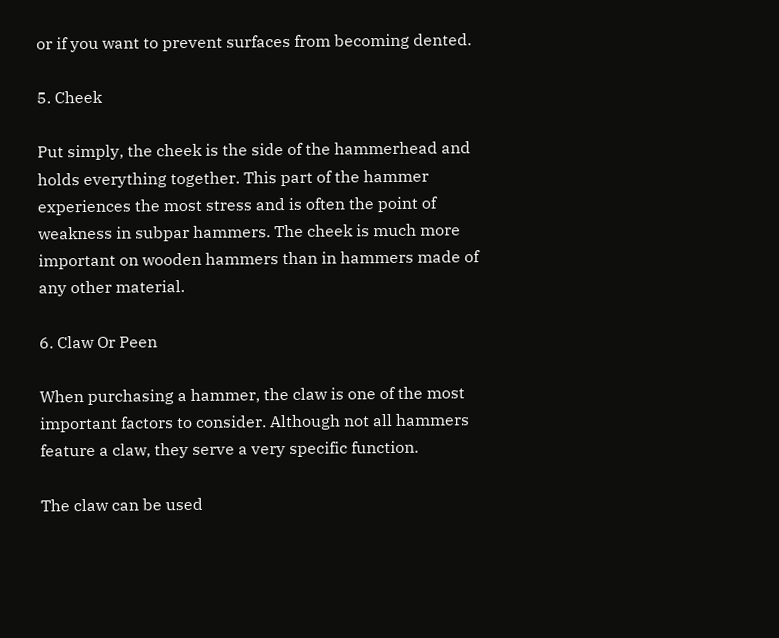or if you want to prevent surfaces from becoming dented.

5. Cheek

Put simply, the cheek is the side of the hammerhead and holds everything together. This part of the hammer experiences the most stress and is often the point of weakness in subpar hammers. The cheek is much more important on wooden hammers than in hammers made of any other material.

6. Claw Or Peen

When purchasing a hammer, the claw is one of the most important factors to consider. Although not all hammers feature a claw, they serve a very specific function.

The claw can be used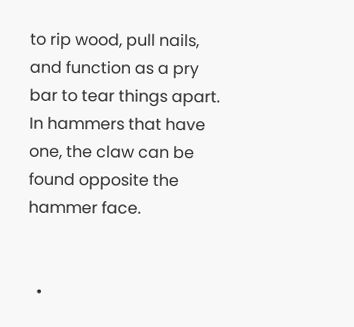to rip wood, pull nails, and function as a pry bar to tear things apart. In hammers that have one, the claw can be found opposite the hammer face.


  •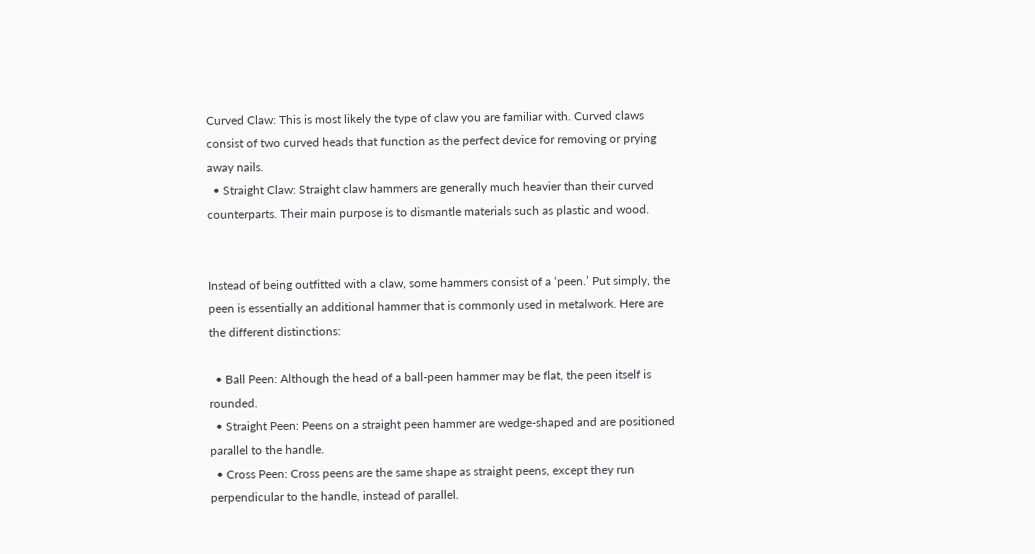Curved Claw: This is most likely the type of claw you are familiar with. Curved claws consist of two curved heads that function as the perfect device for removing or prying away nails.
  • Straight Claw: Straight claw hammers are generally much heavier than their curved counterparts. Their main purpose is to dismantle materials such as plastic and wood.


Instead of being outfitted with a claw, some hammers consist of a ‘peen.’ Put simply, the peen is essentially an additional hammer that is commonly used in metalwork. Here are the different distinctions:

  • Ball Peen: Although the head of a ball-peen hammer may be flat, the peen itself is rounded.
  • Straight Peen: Peens on a straight peen hammer are wedge-shaped and are positioned parallel to the handle.
  • Cross Peen: Cross peens are the same shape as straight peens, except they run perpendicular to the handle, instead of parallel.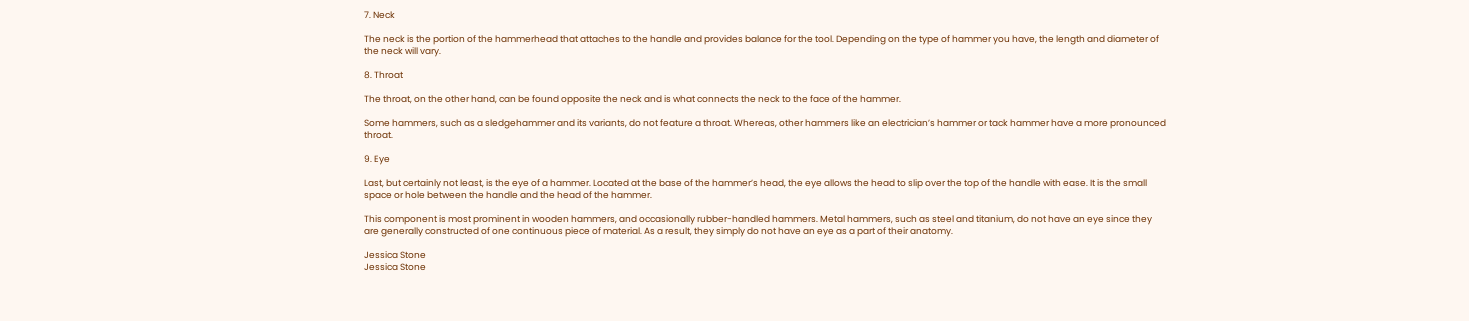7. Neck

The neck is the portion of the hammerhead that attaches to the handle and provides balance for the tool. Depending on the type of hammer you have, the length and diameter of the neck will vary.

8. Throat

The throat, on the other hand, can be found opposite the neck and is what connects the neck to the face of the hammer.

Some hammers, such as a sledgehammer and its variants, do not feature a throat. Whereas, other hammers like an electrician’s hammer or tack hammer have a more pronounced throat.

9. Eye

Last, but certainly not least, is the eye of a hammer. Located at the base of the hammer’s head, the eye allows the head to slip over the top of the handle with ease. It is the small space or hole between the handle and the head of the hammer.

This component is most prominent in wooden hammers, and occasionally rubber-handled hammers. Metal hammers, such as steel and titanium, do not have an eye since they are generally constructed of one continuous piece of material. As a result, they simply do not have an eye as a part of their anatomy.

Jessica Stone
Jessica Stone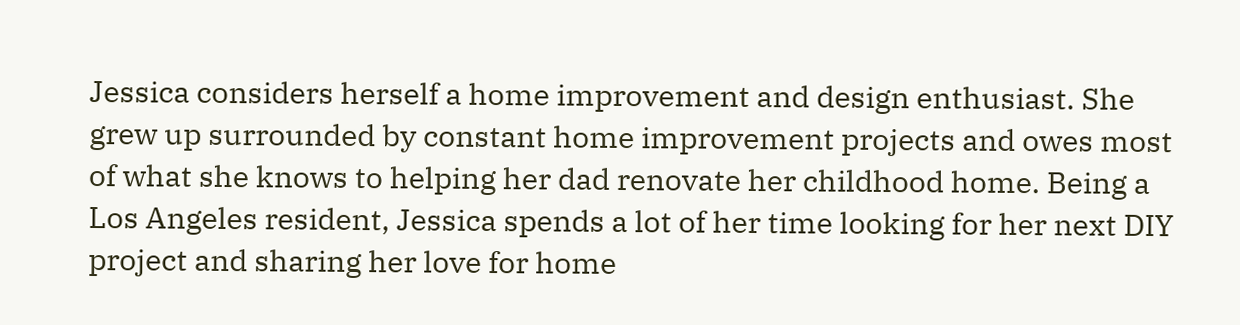Jessica considers herself a home improvement and design enthusiast. She grew up surrounded by constant home improvement projects and owes most of what she knows to helping her dad renovate her childhood home. Being a Los Angeles resident, Jessica spends a lot of her time looking for her next DIY project and sharing her love for home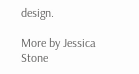design.

More by Jessica Stone